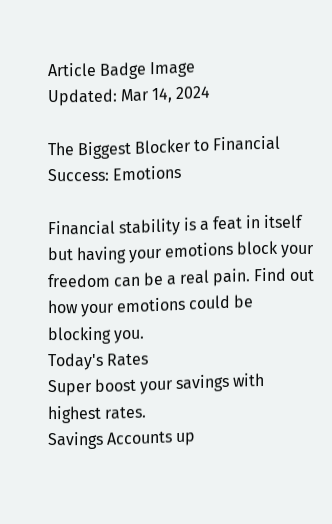Article Badge Image
Updated: Mar 14, 2024

The Biggest Blocker to Financial Success: Emotions

Financial stability is a feat in itself but having your emotions block your freedom can be a real pain. Find out how your emotions could be blocking you.
Today's Rates
Super boost your savings with highest rates.
Savings Accounts up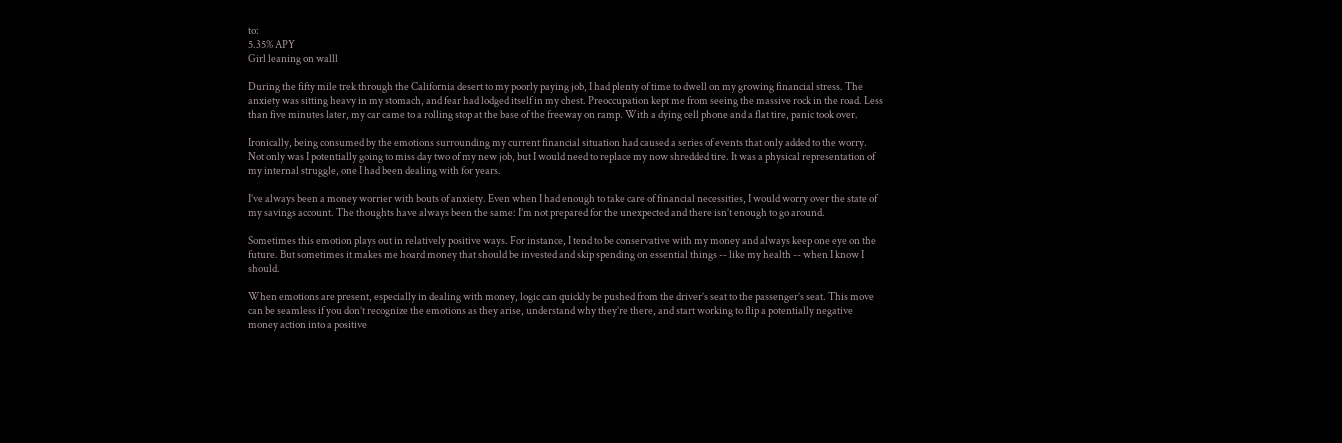to:
5.35% APY
Girl leaning on walll

During the fifty mile trek through the California desert to my poorly paying job, I had plenty of time to dwell on my growing financial stress. The anxiety was sitting heavy in my stomach, and fear had lodged itself in my chest. Preoccupation kept me from seeing the massive rock in the road. Less than five minutes later, my car came to a rolling stop at the base of the freeway on ramp. With a dying cell phone and a flat tire, panic took over.

Ironically, being consumed by the emotions surrounding my current financial situation had caused a series of events that only added to the worry. Not only was I potentially going to miss day two of my new job, but I would need to replace my now shredded tire. It was a physical representation of my internal struggle, one I had been dealing with for years.

I’ve always been a money worrier with bouts of anxiety. Even when I had enough to take care of financial necessities, I would worry over the state of my savings account. The thoughts have always been the same: I’m not prepared for the unexpected and there isn’t enough to go around.

Sometimes this emotion plays out in relatively positive ways. For instance, I tend to be conservative with my money and always keep one eye on the future. But sometimes it makes me hoard money that should be invested and skip spending on essential things -- like my health -- when I know I should.

When emotions are present, especially in dealing with money, logic can quickly be pushed from the driver’s seat to the passenger’s seat. This move can be seamless if you don’t recognize the emotions as they arise, understand why they’re there, and start working to flip a potentially negative money action into a positive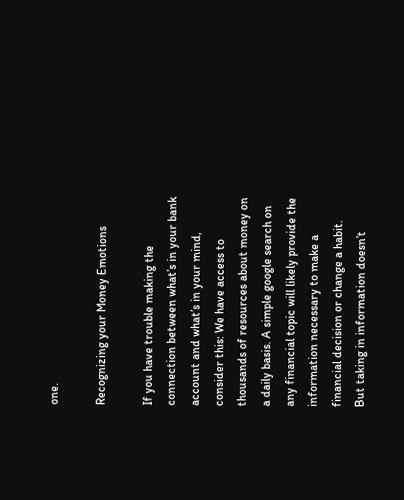one.

Recognizing your Money Emotions

If you have trouble making the connection between what’s in your bank account and what’s in your mind, consider this: We have access to thousands of resources about money on a daily basis. A simple google search on any financial topic will likely provide the information necessary to make a financial decision or change a habit. But taking in information doesn’t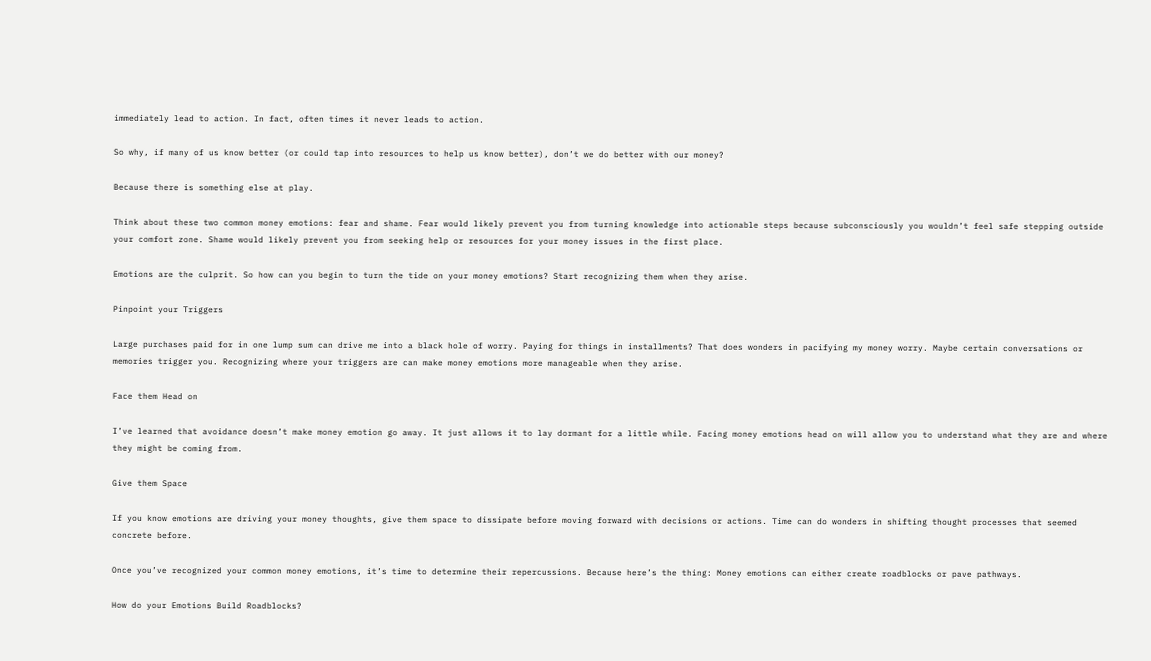immediately lead to action. In fact, often times it never leads to action.

So why, if many of us know better (or could tap into resources to help us know better), don’t we do better with our money?

Because there is something else at play.

Think about these two common money emotions: fear and shame. Fear would likely prevent you from turning knowledge into actionable steps because subconsciously you wouldn’t feel safe stepping outside your comfort zone. Shame would likely prevent you from seeking help or resources for your money issues in the first place.

Emotions are the culprit. So how can you begin to turn the tide on your money emotions? Start recognizing them when they arise.

Pinpoint your Triggers

Large purchases paid for in one lump sum can drive me into a black hole of worry. Paying for things in installments? That does wonders in pacifying my money worry. Maybe certain conversations or memories trigger you. Recognizing where your triggers are can make money emotions more manageable when they arise.

Face them Head on

I’ve learned that avoidance doesn’t make money emotion go away. It just allows it to lay dormant for a little while. Facing money emotions head on will allow you to understand what they are and where they might be coming from.

Give them Space

If you know emotions are driving your money thoughts, give them space to dissipate before moving forward with decisions or actions. Time can do wonders in shifting thought processes that seemed concrete before.

Once you’ve recognized your common money emotions, it’s time to determine their repercussions. Because here’s the thing: Money emotions can either create roadblocks or pave pathways.

How do your Emotions Build Roadblocks?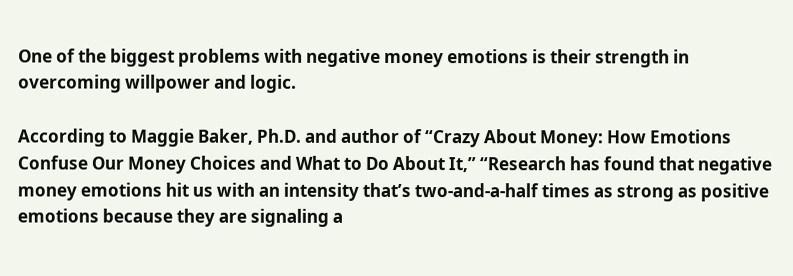One of the biggest problems with negative money emotions is their strength in overcoming willpower and logic.

According to Maggie Baker, Ph.D. and author of “Crazy About Money: How Emotions Confuse Our Money Choices and What to Do About It,” “Research has found that negative money emotions hit us with an intensity that’s two-and-a-half times as strong as positive emotions because they are signaling a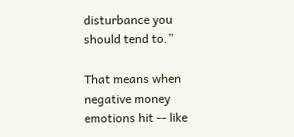disturbance you should tend to.”

That means when negative money emotions hit -- like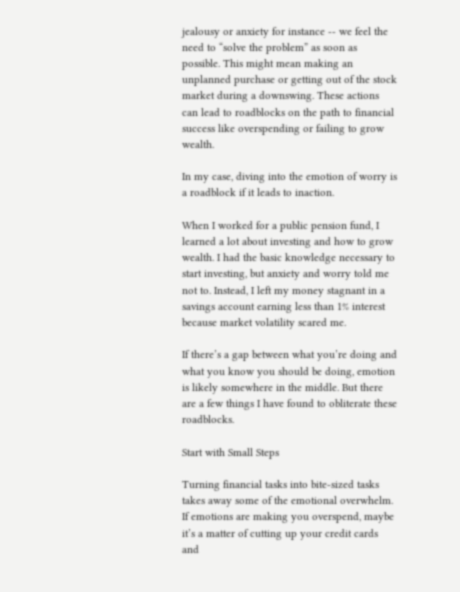jealousy or anxiety for instance -- we feel the need to “solve the problem” as soon as possible. This might mean making an unplanned purchase or getting out of the stock market during a downswing. These actions can lead to roadblocks on the path to financial success like overspending or failing to grow wealth.

In my case, diving into the emotion of worry is a roadblock if it leads to inaction.

When I worked for a public pension fund, I learned a lot about investing and how to grow wealth. I had the basic knowledge necessary to start investing, but anxiety and worry told me not to. Instead, I left my money stagnant in a savings account earning less than 1% interest because market volatility scared me.

If there’s a gap between what you’re doing and what you know you should be doing, emotion is likely somewhere in the middle. But there are a few things I have found to obliterate these roadblocks.

Start with Small Steps

Turning financial tasks into bite-sized tasks takes away some of the emotional overwhelm. If emotions are making you overspend, maybe it’s a matter of cutting up your credit cards and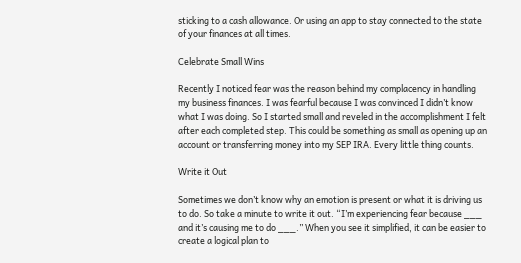sticking to a cash allowance. Or using an app to stay connected to the state of your finances at all times.

Celebrate Small Wins

Recently I noticed fear was the reason behind my complacency in handling my business finances. I was fearful because I was convinced I didn’t know what I was doing. So I started small and reveled in the accomplishment I felt after each completed step. This could be something as small as opening up an account or transferring money into my SEP IRA. Every little thing counts.

Write it Out

Sometimes we don’t know why an emotion is present or what it is driving us to do. So take a minute to write it out. “I’m experiencing fear because ___ and it’s causing me to do ___.” When you see it simplified, it can be easier to create a logical plan to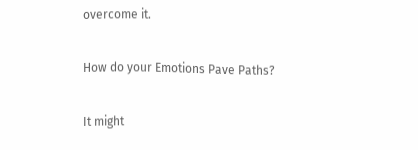overcome it.

How do your Emotions Pave Paths?

It might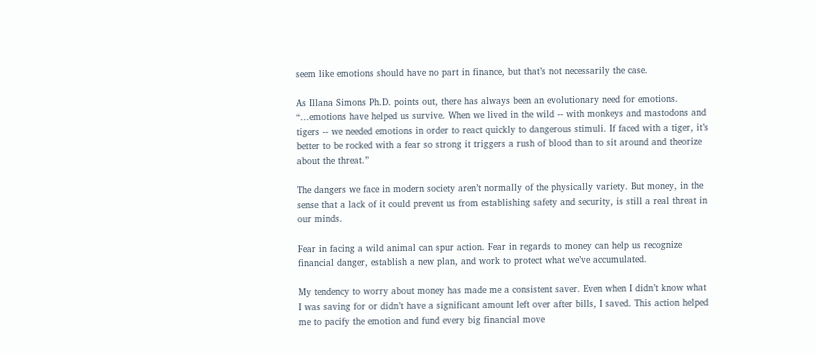seem like emotions should have no part in finance, but that’s not necessarily the case.

As Illana Simons Ph.D. points out, there has always been an evolutionary need for emotions. “...emotions have helped us survive. When we lived in the wild -- with monkeys and mastodons and tigers -- we needed emotions in order to react quickly to dangerous stimuli. If faced with a tiger, it’s better to be rocked with a fear so strong it triggers a rush of blood than to sit around and theorize about the threat.”

The dangers we face in modern society aren’t normally of the physically variety. But money, in the sense that a lack of it could prevent us from establishing safety and security, is still a real threat in our minds.

Fear in facing a wild animal can spur action. Fear in regards to money can help us recognize financial danger, establish a new plan, and work to protect what we’ve accumulated.

My tendency to worry about money has made me a consistent saver. Even when I didn’t know what I was saving for or didn’t have a significant amount left over after bills, I saved. This action helped me to pacify the emotion and fund every big financial move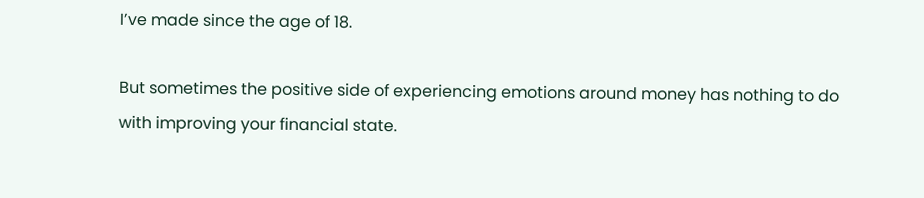I’ve made since the age of 18.

But sometimes the positive side of experiencing emotions around money has nothing to do with improving your financial state.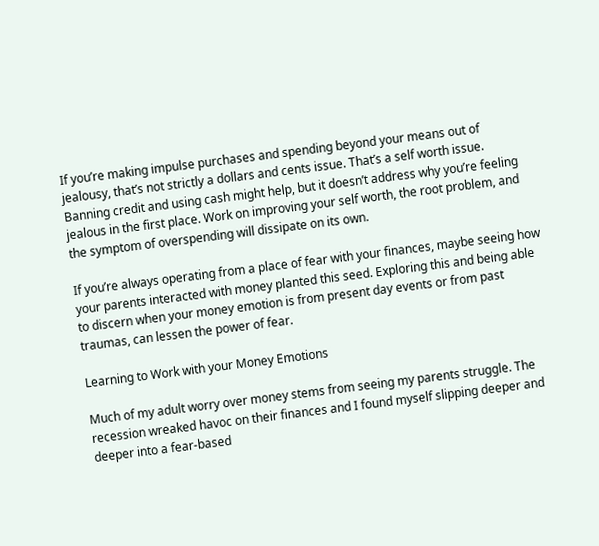If you’re making impulse purchases and spending beyond your means out of jealousy, that’s not strictly a dollars and cents issue. That’s a self worth issue. Banning credit and using cash might help, but it doesn’t address why you’re feeling jealous in the first place. Work on improving your self worth, the root problem, and the symptom of overspending will dissipate on its own.

If you’re always operating from a place of fear with your finances, maybe seeing how your parents interacted with money planted this seed. Exploring this and being able to discern when your money emotion is from present day events or from past traumas, can lessen the power of fear.

Learning to Work with your Money Emotions

Much of my adult worry over money stems from seeing my parents struggle. The recession wreaked havoc on their finances and I found myself slipping deeper and deeper into a fear-based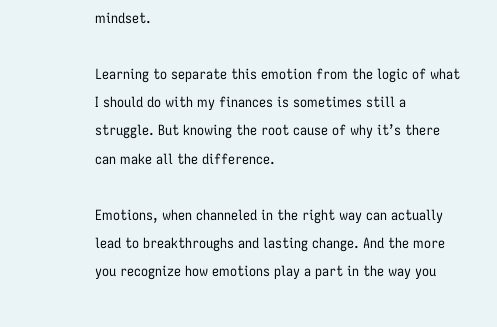mindset.

Learning to separate this emotion from the logic of what I should do with my finances is sometimes still a struggle. But knowing the root cause of why it’s there can make all the difference.

Emotions, when channeled in the right way can actually lead to breakthroughs and lasting change. And the more you recognize how emotions play a part in the way you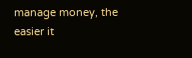manage money, the easier it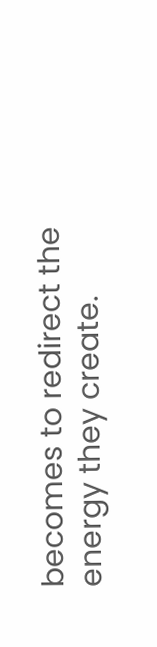becomes to redirect the energy they create.